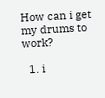How can i get my drums to work?

  1. i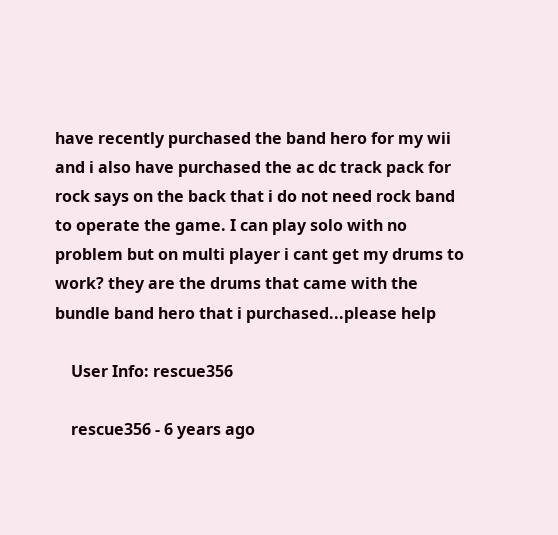have recently purchased the band hero for my wii and i also have purchased the ac dc track pack for rock says on the back that i do not need rock band to operate the game. I can play solo with no problem but on multi player i cant get my drums to work? they are the drums that came with the bundle band hero that i purchased...please help

    User Info: rescue356

    rescue356 - 6 years ago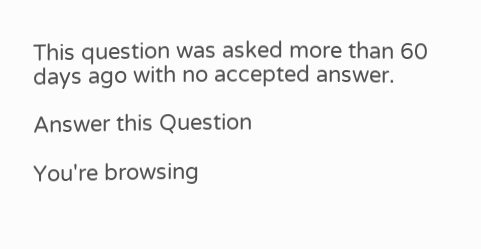This question was asked more than 60 days ago with no accepted answer.

Answer this Question

You're browsing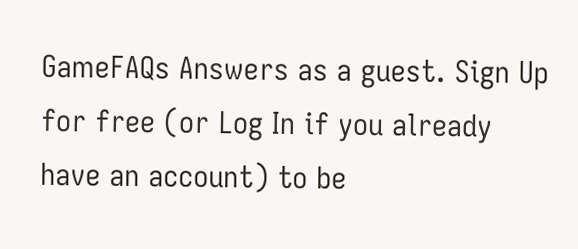GameFAQs Answers as a guest. Sign Up for free (or Log In if you already have an account) to be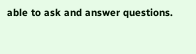able to ask and answer questions.